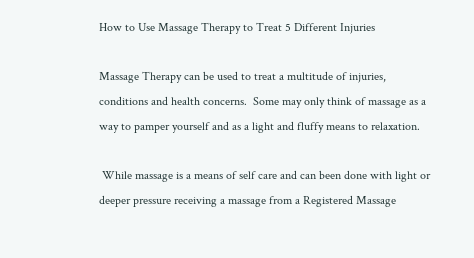How to Use Massage Therapy to Treat 5 Different Injuries

Massage Therapy can be used to treat a multitude of injuries, conditions and health concerns.  Some may only think of massage as a way to pamper yourself and as a light and fluffy means to relaxation.

 While massage is a means of self care and can been done with light or deeper pressure receiving a massage from a Registered Massage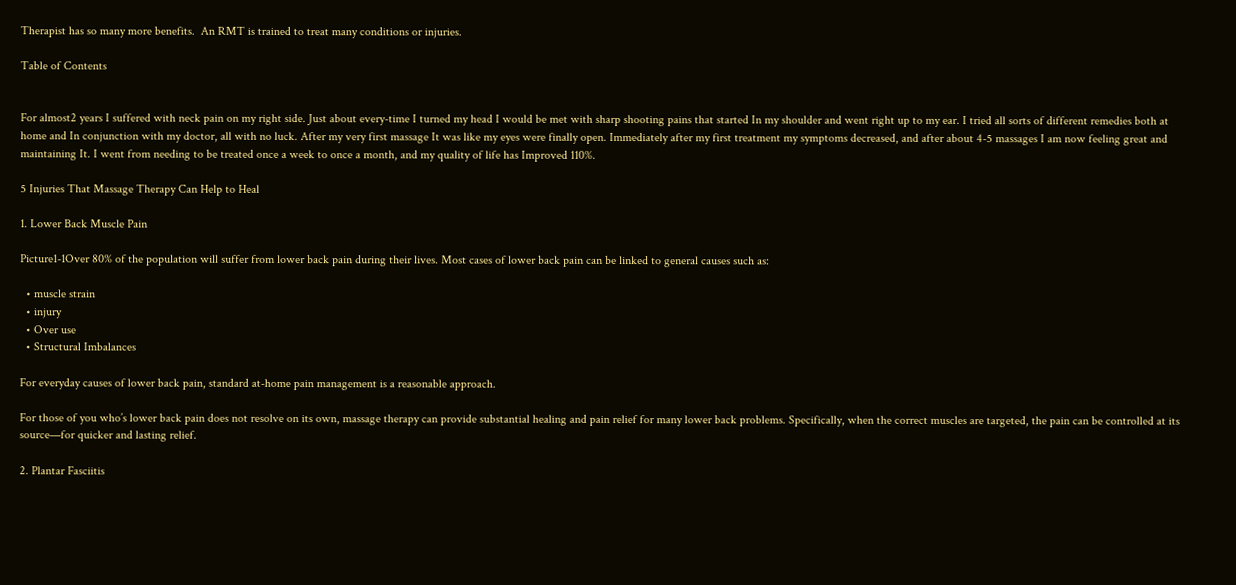Therapist has so many more benefits.  An RMT is trained to treat many conditions or injuries.

Table of Contents


For almost2 years I suffered with neck pain on my right side. Just about every-time I turned my head I would be met with sharp shooting pains that started In my shoulder and went right up to my ear. I tried all sorts of different remedies both at home and In conjunction with my doctor, all with no luck. After my very first massage It was like my eyes were finally open. Immediately after my first treatment my symptoms decreased, and after about 4-5 massages I am now feeling great and maintaining It. I went from needing to be treated once a week to once a month, and my quality of life has Improved 110%.

5 Injuries That Massage Therapy Can Help to Heal

1. Lower Back Muscle Pain

Picture1-1Over 80% of the population will suffer from lower back pain during their lives. Most cases of lower back pain can be linked to general causes such as:

  • muscle strain
  • injury
  • Over use
  • Structural Imbalances

For everyday causes of lower back pain, standard at-home pain management is a reasonable approach.

For those of you who’s lower back pain does not resolve on its own, massage therapy can provide substantial healing and pain relief for many lower back problems. Specifically, when the correct muscles are targeted, the pain can be controlled at its source—for quicker and lasting relief.

2. Plantar Fasciitis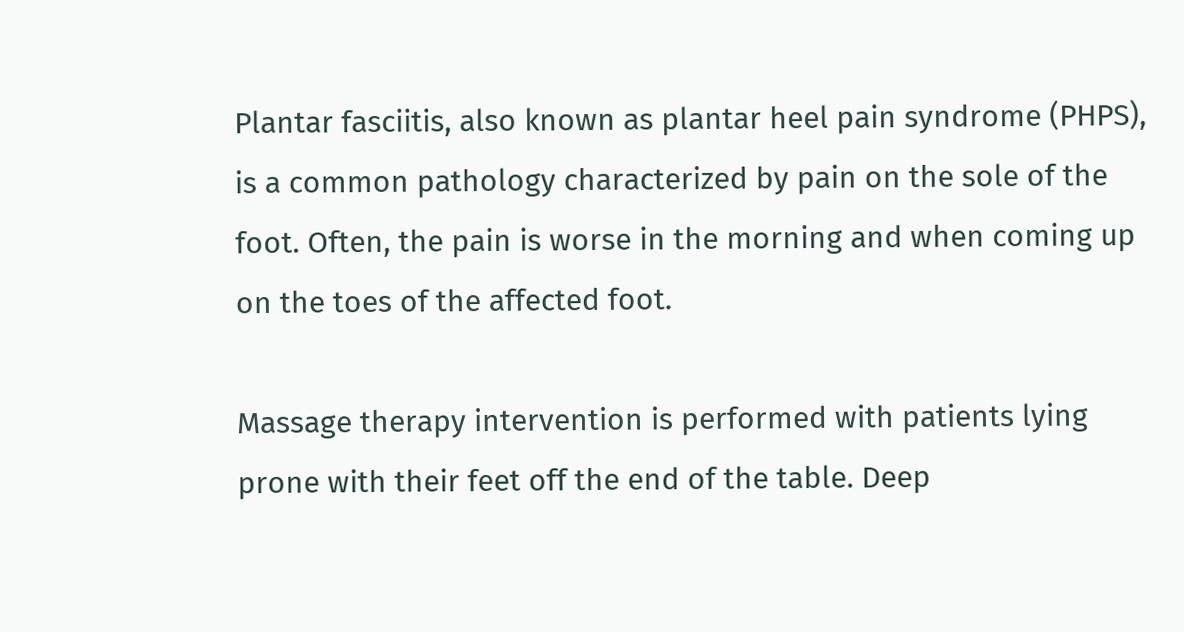Plantar fasciitis, also known as plantar heel pain syndrome (PHPS), is a common pathology characterized by pain on the sole of the foot. Often, the pain is worse in the morning and when coming up on the toes of the affected foot.

Massage therapy intervention is performed with patients lying prone with their feet off the end of the table. Deep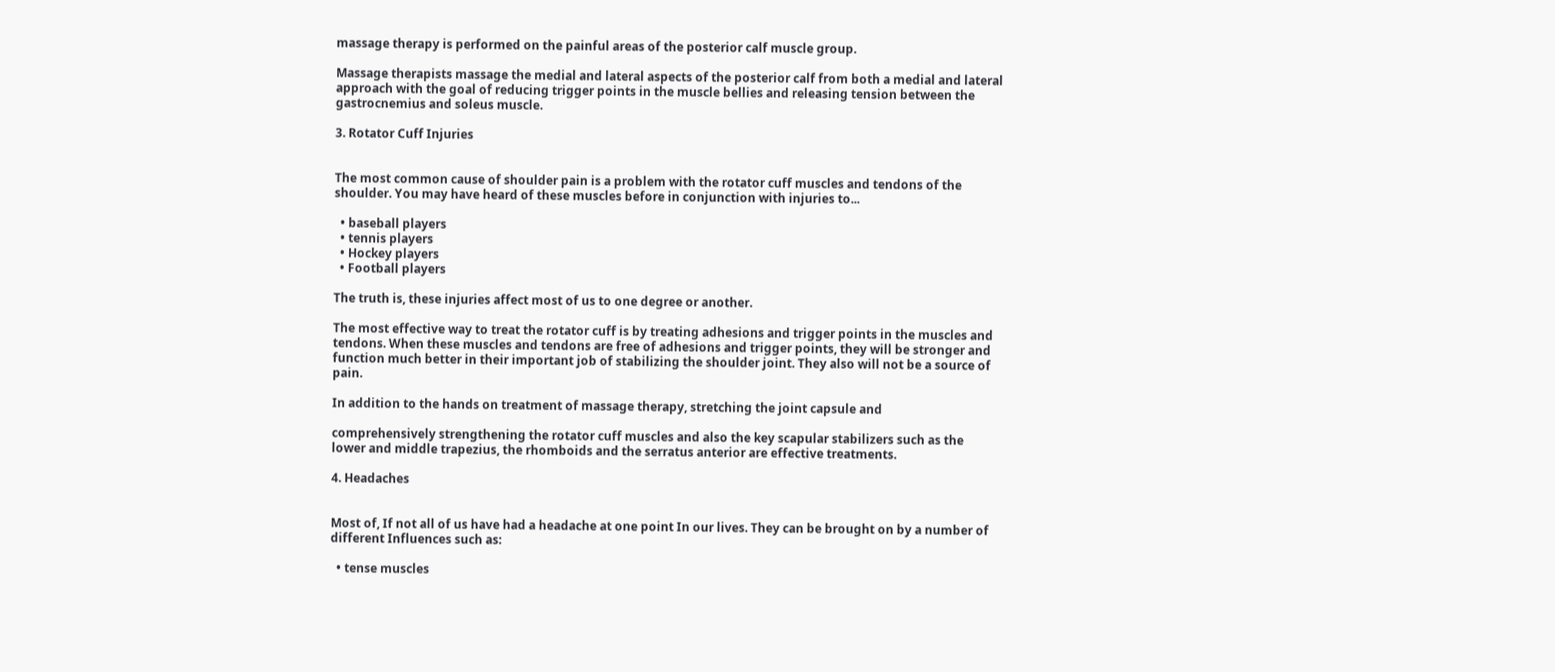massage therapy is performed on the painful areas of the posterior calf muscle group.

Massage therapists massage the medial and lateral aspects of the posterior calf from both a medial and lateral approach with the goal of reducing trigger points in the muscle bellies and releasing tension between the gastrocnemius and soleus muscle.

3. Rotator Cuff Injuries


The most common cause of shoulder pain is a problem with the rotator cuff muscles and tendons of the shoulder. You may have heard of these muscles before in conjunction with injuries to...

  • baseball players
  • tennis players
  • Hockey players
  • Football players

The truth is, these injuries affect most of us to one degree or another.

The most effective way to treat the rotator cuff is by treating adhesions and trigger points in the muscles and tendons. When these muscles and tendons are free of adhesions and trigger points, they will be stronger and function much better in their important job of stabilizing the shoulder joint. They also will not be a source of pain.

In addition to the hands on treatment of massage therapy, stretching the joint capsule and

comprehensively strengthening the rotator cuff muscles and also the key scapular stabilizers such as the lower and middle trapezius, the rhomboids and the serratus anterior are effective treatments.

4. Headaches


Most of, If not all of us have had a headache at one point In our lives. They can be brought on by a number of different Influences such as:

  • tense muscles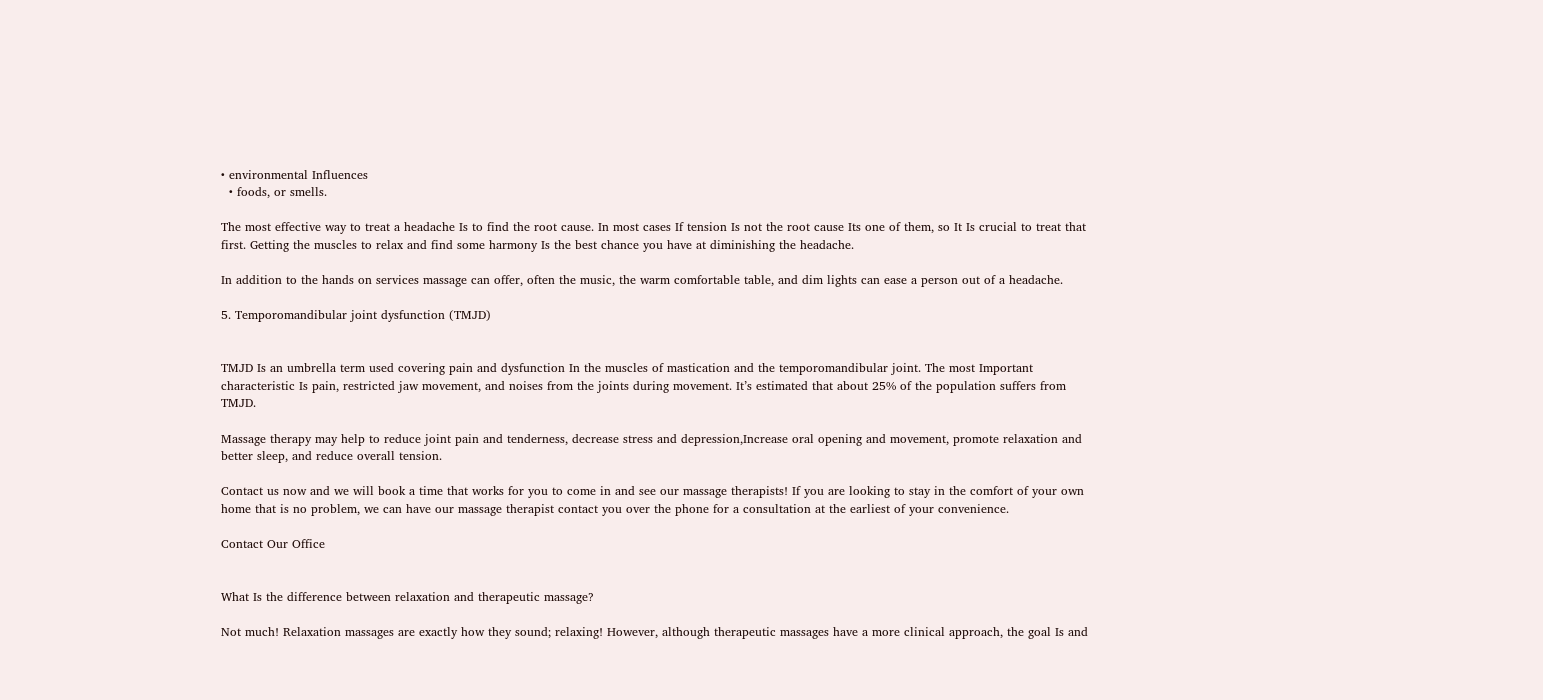• environmental Influences
  • foods, or smells.

The most effective way to treat a headache Is to find the root cause. In most cases If tension Is not the root cause Its one of them, so It Is crucial to treat that first. Getting the muscles to relax and find some harmony Is the best chance you have at diminishing the headache.

In addition to the hands on services massage can offer, often the music, the warm comfortable table, and dim lights can ease a person out of a headache.

5. Temporomandibular joint dysfunction (TMJD)


TMJD Is an umbrella term used covering pain and dysfunction In the muscles of mastication and the temporomandibular joint. The most Important characteristic Is pain, restricted jaw movement, and noises from the joints during movement. It’s estimated that about 25% of the population suffers from TMJD.

Massage therapy may help to reduce joint pain and tenderness, decrease stress and depression,Increase oral opening and movement, promote relaxation and better sleep, and reduce overall tension.

Contact us now and we will book a time that works for you to come in and see our massage therapists! If you are looking to stay in the comfort of your own home that is no problem, we can have our massage therapist contact you over the phone for a consultation at the earliest of your convenience.

Contact Our Office


What Is the difference between relaxation and therapeutic massage?

Not much! Relaxation massages are exactly how they sound; relaxing! However, although therapeutic massages have a more clinical approach, the goal Is and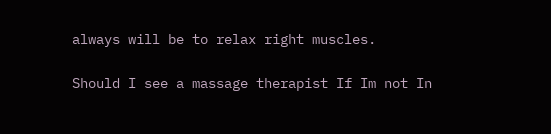always will be to relax right muscles.

Should I see a massage therapist If Im not In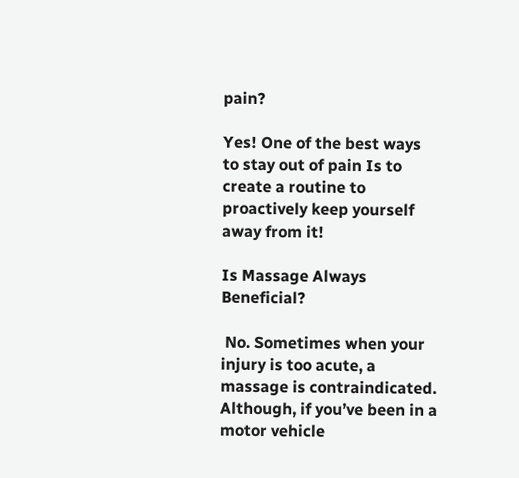pain?

Yes! One of the best ways to stay out of pain Is to create a routine to proactively keep yourself away from it!

Is Massage Always Beneficial?

 No. Sometimes when your injury is too acute, a massage is contraindicated. Although, if you’ve been in a motor vehicle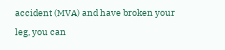accident (MVA) and have broken your leg, you can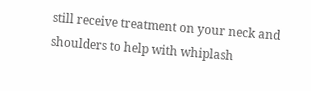still receive treatment on your neck and shoulders to help with whiplash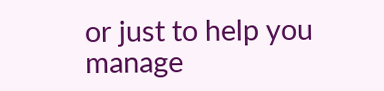or just to help you manage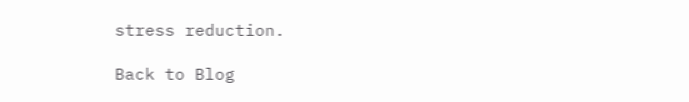stress reduction.

Back to Blog